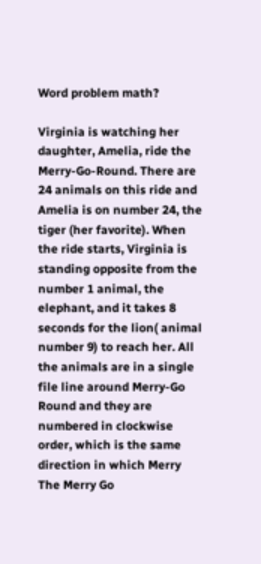Word problem math?

Virginia is watching her daughter, Amelia, ride the Merry-Go-Round. There are 24 animals on this ride and Amelia is on number 24, the tiger (her favorite). When the ride starts, Virginia is standing opposite from the number 1 animal, the elephant, and it takes 8 seconds for the lion( animal number 9) to reach her. All the animals are in a single file line around Merry-Go Round and they are numbered in clockwise order, which is the same direction in which Merry The Merry Go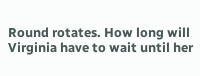Round rotates. How long will Virginia have to wait until her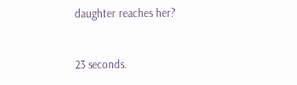daughter reaches her?


23 seconds.